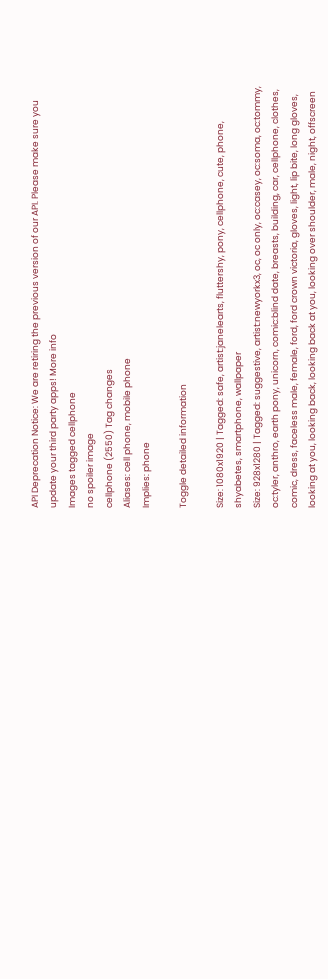API Deprecation Notice: We are retiring the previous version of our API. Please make sure you update your third party apps! More info
Images tagged cellphone
no spoiler image
cellphone (2550) Tag changes
Aliases: cell phone, mobile phone
Implies: phone

Toggle detailed information

Size: 1080x1920 | Tagged: safe, artist:janelearts, fluttershy, pony, cellphone, cute, phone, shyabetes, smartphone, wallpaper
Size: 928x1280 | Tagged: suggestive, artist:newyorkx3, oc, oc only, oc:casey, oc:soma, oc:tommy, oc:tyler, anthro, earth pony, unicorn, comic:blind date, breasts, building, car, cellphone, clothes, comic, dress, faceless male, female, ford, ford crown victoria, gloves, light, lip bite, long gloves, looking at you, looking back, looking back at you, looking over shoulder, male, night, offscreen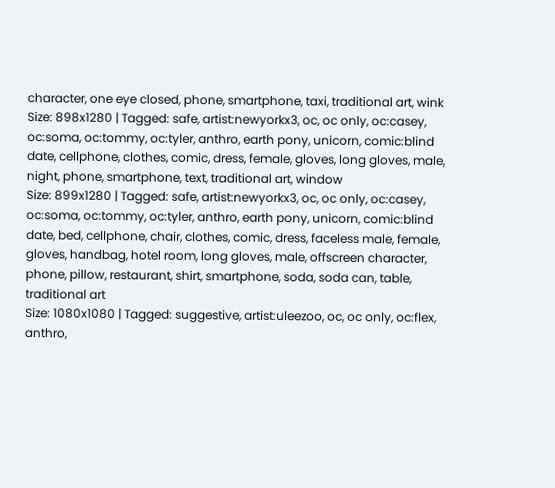character, one eye closed, phone, smartphone, taxi, traditional art, wink
Size: 898x1280 | Tagged: safe, artist:newyorkx3, oc, oc only, oc:casey, oc:soma, oc:tommy, oc:tyler, anthro, earth pony, unicorn, comic:blind date, cellphone, clothes, comic, dress, female, gloves, long gloves, male, night, phone, smartphone, text, traditional art, window
Size: 899x1280 | Tagged: safe, artist:newyorkx3, oc, oc only, oc:casey, oc:soma, oc:tommy, oc:tyler, anthro, earth pony, unicorn, comic:blind date, bed, cellphone, chair, clothes, comic, dress, faceless male, female, gloves, handbag, hotel room, long gloves, male, offscreen character, phone, pillow, restaurant, shirt, smartphone, soda, soda can, table, traditional art
Size: 1080x1080 | Tagged: suggestive, artist:uleezoo, oc, oc only, oc:flex, anthro,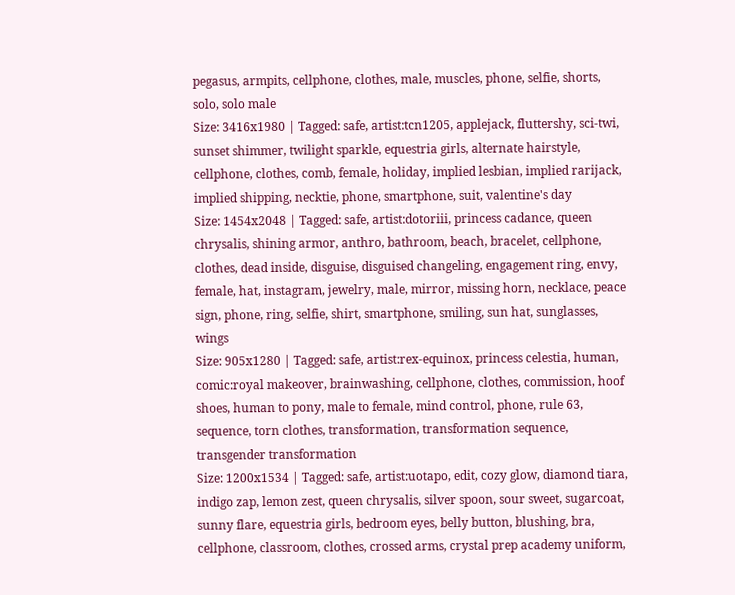pegasus, armpits, cellphone, clothes, male, muscles, phone, selfie, shorts, solo, solo male
Size: 3416x1980 | Tagged: safe, artist:tcn1205, applejack, fluttershy, sci-twi, sunset shimmer, twilight sparkle, equestria girls, alternate hairstyle, cellphone, clothes, comb, female, holiday, implied lesbian, implied rarijack, implied shipping, necktie, phone, smartphone, suit, valentine's day
Size: 1454x2048 | Tagged: safe, artist:dotoriii, princess cadance, queen chrysalis, shining armor, anthro, bathroom, beach, bracelet, cellphone, clothes, dead inside, disguise, disguised changeling, engagement ring, envy, female, hat, instagram, jewelry, male, mirror, missing horn, necklace, peace sign, phone, ring, selfie, shirt, smartphone, smiling, sun hat, sunglasses, wings
Size: 905x1280 | Tagged: safe, artist:rex-equinox, princess celestia, human, comic:royal makeover, brainwashing, cellphone, clothes, commission, hoof shoes, human to pony, male to female, mind control, phone, rule 63, sequence, torn clothes, transformation, transformation sequence, transgender transformation
Size: 1200x1534 | Tagged: safe, artist:uotapo, edit, cozy glow, diamond tiara, indigo zap, lemon zest, queen chrysalis, silver spoon, sour sweet, sugarcoat, sunny flare, equestria girls, bedroom eyes, belly button, blushing, bra, cellphone, classroom, clothes, crossed arms, crystal prep academy uniform,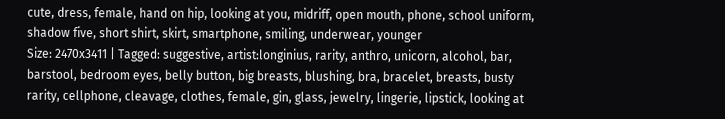cute, dress, female, hand on hip, looking at you, midriff, open mouth, phone, school uniform, shadow five, short shirt, skirt, smartphone, smiling, underwear, younger
Size: 2470x3411 | Tagged: suggestive, artist:longinius, rarity, anthro, unicorn, alcohol, bar, barstool, bedroom eyes, belly button, big breasts, blushing, bra, bracelet, breasts, busty rarity, cellphone, cleavage, clothes, female, gin, glass, jewelry, lingerie, lipstick, looking at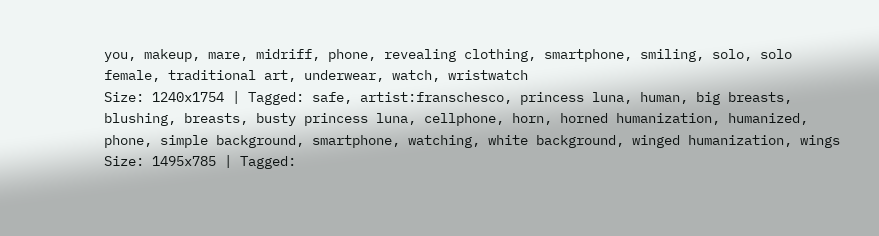you, makeup, mare, midriff, phone, revealing clothing, smartphone, smiling, solo, solo female, traditional art, underwear, watch, wristwatch
Size: 1240x1754 | Tagged: safe, artist:franschesco, princess luna, human, big breasts, blushing, breasts, busty princess luna, cellphone, horn, horned humanization, humanized, phone, simple background, smartphone, watching, white background, winged humanization, wings
Size: 1495x785 | Tagged: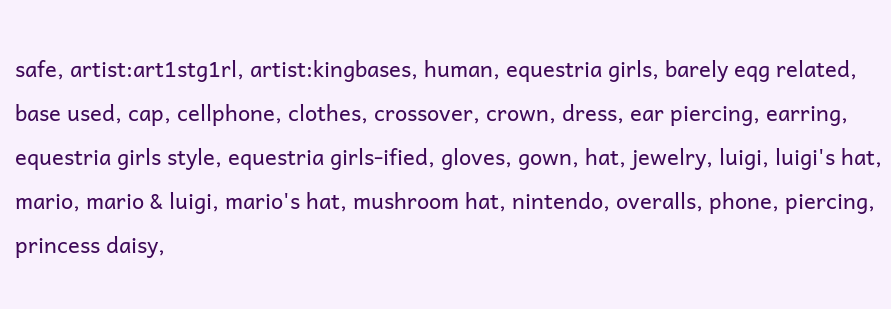safe, artist:art1stg1rl, artist:kingbases, human, equestria girls, barely eqg related, base used, cap, cellphone, clothes, crossover, crown, dress, ear piercing, earring, equestria girls style, equestria girls-ified, gloves, gown, hat, jewelry, luigi, luigi's hat, mario, mario & luigi, mario's hat, mushroom hat, nintendo, overalls, phone, piercing, princess daisy,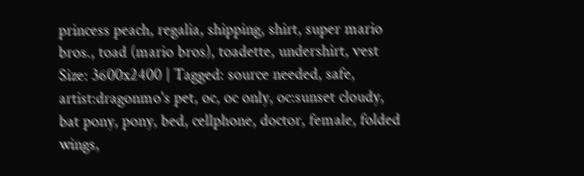princess peach, regalia, shipping, shirt, super mario bros., toad (mario bros), toadette, undershirt, vest
Size: 3600x2400 | Tagged: source needed, safe, artist:dragonmo's pet, oc, oc only, oc:sunset cloudy, bat pony, pony, bed, cellphone, doctor, female, folded wings,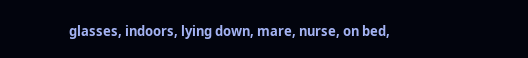glasses, indoors, lying down, mare, nurse, on bed,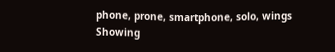phone, prone, smartphone, solo, wings
Showing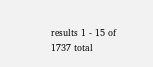results 1 - 15 of 1737 total